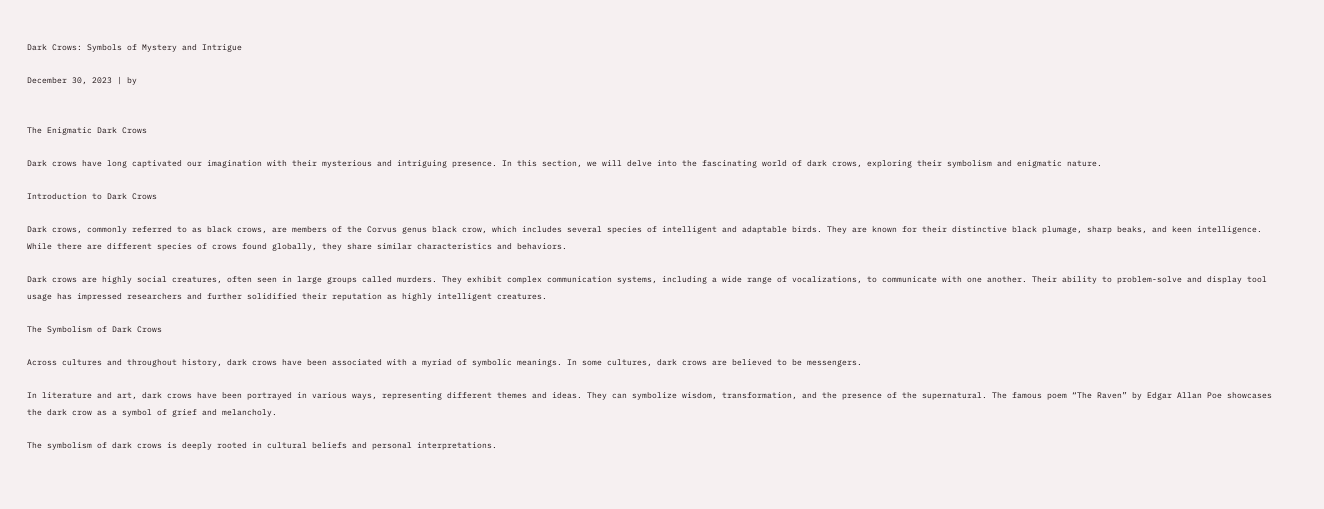Dark Crows: Symbols of Mystery and Intrigue

December 30, 2023 | by


The Enigmatic Dark Crows

Dark crows have long captivated our imagination with their mysterious and intriguing presence. In this section, we will delve into the fascinating world of dark crows, exploring their symbolism and enigmatic nature.

Introduction to Dark Crows

Dark crows, commonly referred to as black crows, are members of the Corvus genus black crow, which includes several species of intelligent and adaptable birds. They are known for their distinctive black plumage, sharp beaks, and keen intelligence. While there are different species of crows found globally, they share similar characteristics and behaviors.

Dark crows are highly social creatures, often seen in large groups called murders. They exhibit complex communication systems, including a wide range of vocalizations, to communicate with one another. Their ability to problem-solve and display tool usage has impressed researchers and further solidified their reputation as highly intelligent creatures.

The Symbolism of Dark Crows

Across cultures and throughout history, dark crows have been associated with a myriad of symbolic meanings. In some cultures, dark crows are believed to be messengers.

In literature and art, dark crows have been portrayed in various ways, representing different themes and ideas. They can symbolize wisdom, transformation, and the presence of the supernatural. The famous poem “The Raven” by Edgar Allan Poe showcases the dark crow as a symbol of grief and melancholy.

The symbolism of dark crows is deeply rooted in cultural beliefs and personal interpretations.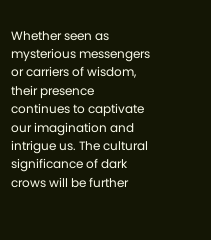Whether seen as mysterious messengers or carriers of wisdom, their presence continues to captivate our imagination and intrigue us. The cultural significance of dark crows will be further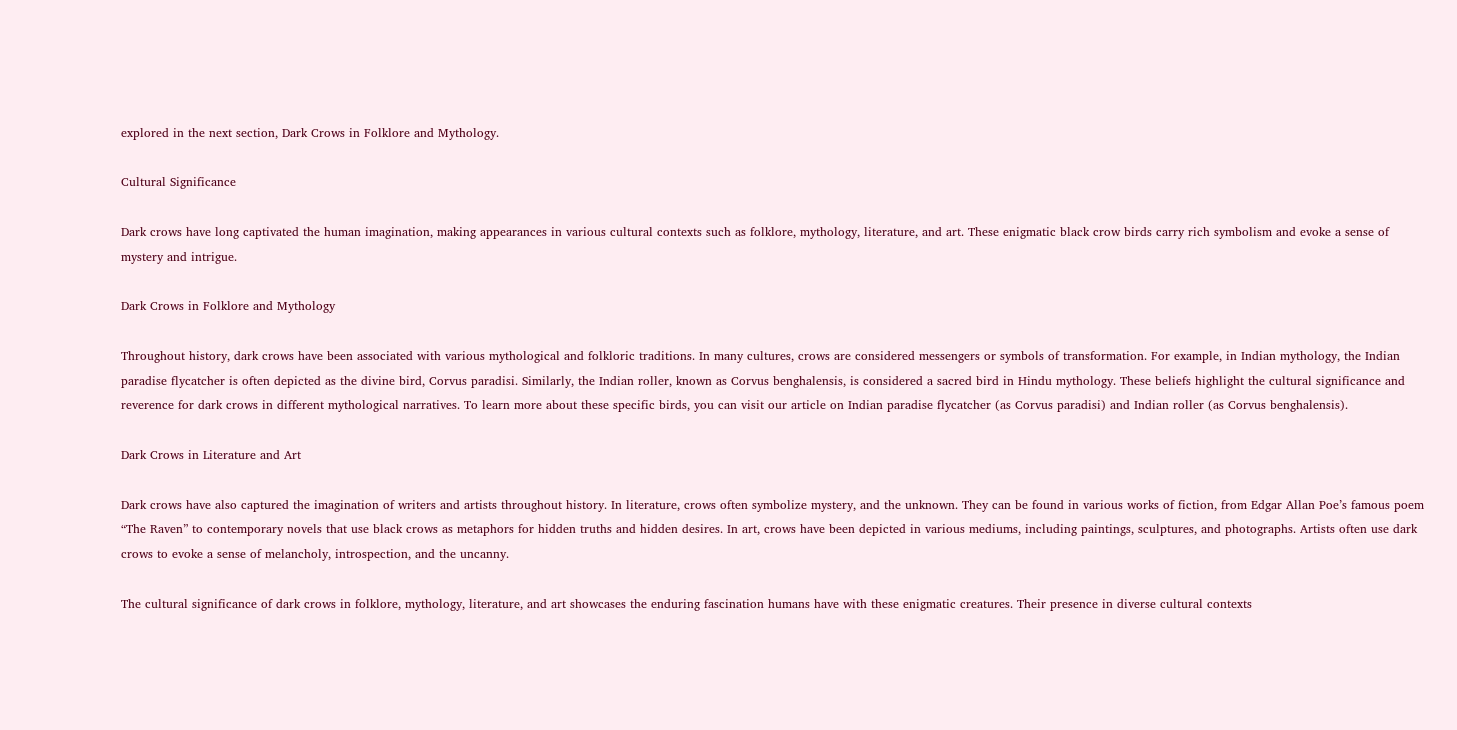explored in the next section, Dark Crows in Folklore and Mythology.

Cultural Significance

Dark crows have long captivated the human imagination, making appearances in various cultural contexts such as folklore, mythology, literature, and art. These enigmatic black crow birds carry rich symbolism and evoke a sense of mystery and intrigue.

Dark Crows in Folklore and Mythology

Throughout history, dark crows have been associated with various mythological and folkloric traditions. In many cultures, crows are considered messengers or symbols of transformation. For example, in Indian mythology, the Indian paradise flycatcher is often depicted as the divine bird, Corvus paradisi. Similarly, the Indian roller, known as Corvus benghalensis, is considered a sacred bird in Hindu mythology. These beliefs highlight the cultural significance and reverence for dark crows in different mythological narratives. To learn more about these specific birds, you can visit our article on Indian paradise flycatcher (as Corvus paradisi) and Indian roller (as Corvus benghalensis).

Dark Crows in Literature and Art

Dark crows have also captured the imagination of writers and artists throughout history. In literature, crows often symbolize mystery, and the unknown. They can be found in various works of fiction, from Edgar Allan Poe’s famous poem “The Raven” to contemporary novels that use black crows as metaphors for hidden truths and hidden desires. In art, crows have been depicted in various mediums, including paintings, sculptures, and photographs. Artists often use dark crows to evoke a sense of melancholy, introspection, and the uncanny.

The cultural significance of dark crows in folklore, mythology, literature, and art showcases the enduring fascination humans have with these enigmatic creatures. Their presence in diverse cultural contexts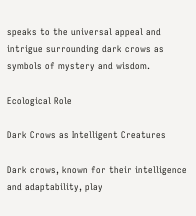speaks to the universal appeal and intrigue surrounding dark crows as symbols of mystery and wisdom.

Ecological Role

Dark Crows as Intelligent Creatures

Dark crows, known for their intelligence and adaptability, play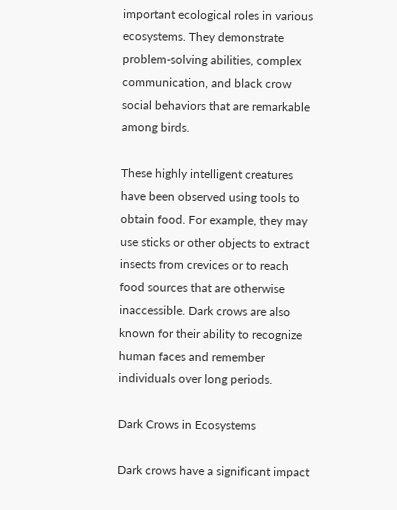important ecological roles in various ecosystems. They demonstrate problem-solving abilities, complex communication, and black crow social behaviors that are remarkable among birds.

These highly intelligent creatures have been observed using tools to obtain food. For example, they may use sticks or other objects to extract insects from crevices or to reach food sources that are otherwise inaccessible. Dark crows are also known for their ability to recognize human faces and remember individuals over long periods.

Dark Crows in Ecosystems

Dark crows have a significant impact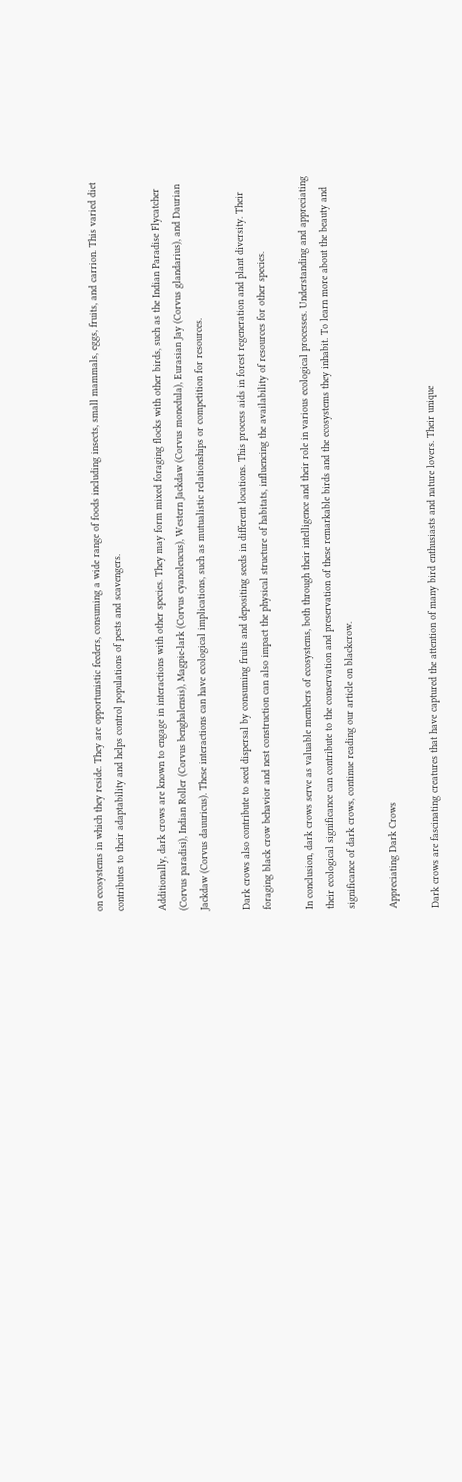on ecosystems in which they reside. They are opportunistic feeders, consuming a wide range of foods including insects, small mammals, eggs, fruits, and carrion. This varied diet contributes to their adaptability and helps control populations of pests and scavengers.

Additionally, dark crows are known to engage in interactions with other species. They may form mixed foraging flocks with other birds, such as the Indian Paradise Flycatcher (Corvus paradisi), Indian Roller (Corvus benghalensis), Magpie-lark (Corvus cyanoleucus), Western Jackdaw (Corvus monedula), Eurasian Jay (Corvus glandarius), and Daurian Jackdaw (Corvus dauuricus). These interactions can have ecological implications, such as mutualistic relationships or competition for resources.

Dark crows also contribute to seed dispersal by consuming fruits and depositing seeds in different locations. This process aids in forest regeneration and plant diversity. Their foraging black crow behavior and nest construction can also impact the physical structure of habitats, influencing the availability of resources for other species.

In conclusion, dark crows serve as valuable members of ecosystems, both through their intelligence and their role in various ecological processes. Understanding and appreciating their ecological significance can contribute to the conservation and preservation of these remarkable birds and the ecosystems they inhabit. To learn more about the beauty and significance of dark crows, continue reading our article on blackcrow.

Appreciating Dark Crows

Dark crows are fascinating creatures that have captured the attention of many bird enthusiasts and nature lovers. Their unique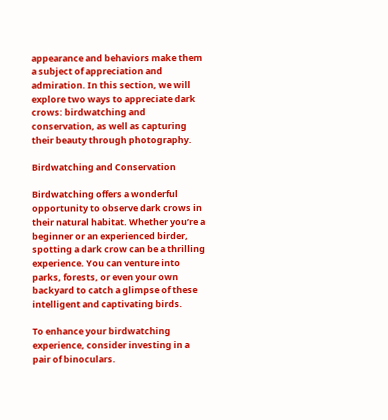appearance and behaviors make them a subject of appreciation and admiration. In this section, we will explore two ways to appreciate dark crows: birdwatching and conservation, as well as capturing their beauty through photography.

Birdwatching and Conservation

Birdwatching offers a wonderful opportunity to observe dark crows in their natural habitat. Whether you’re a beginner or an experienced birder, spotting a dark crow can be a thrilling experience. You can venture into parks, forests, or even your own backyard to catch a glimpse of these intelligent and captivating birds.

To enhance your birdwatching experience, consider investing in a pair of binoculars.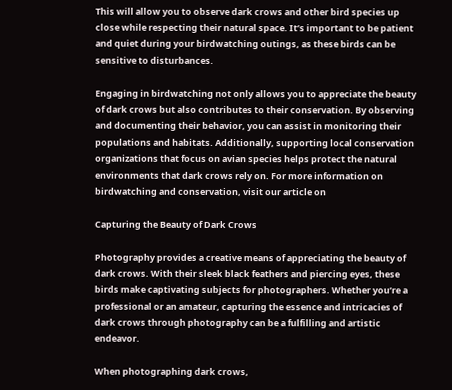This will allow you to observe dark crows and other bird species up close while respecting their natural space. It’s important to be patient and quiet during your birdwatching outings, as these birds can be sensitive to disturbances.

Engaging in birdwatching not only allows you to appreciate the beauty of dark crows but also contributes to their conservation. By observing and documenting their behavior, you can assist in monitoring their populations and habitats. Additionally, supporting local conservation organizations that focus on avian species helps protect the natural environments that dark crows rely on. For more information on birdwatching and conservation, visit our article on

Capturing the Beauty of Dark Crows

Photography provides a creative means of appreciating the beauty of dark crows. With their sleek black feathers and piercing eyes, these birds make captivating subjects for photographers. Whether you’re a professional or an amateur, capturing the essence and intricacies of dark crows through photography can be a fulfilling and artistic endeavor.

When photographing dark crows,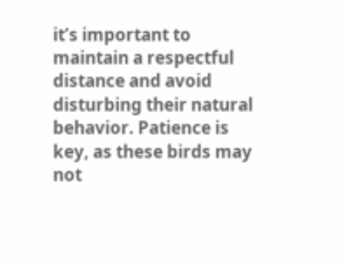it’s important to maintain a respectful distance and avoid disturbing their natural behavior. Patience is key, as these birds may not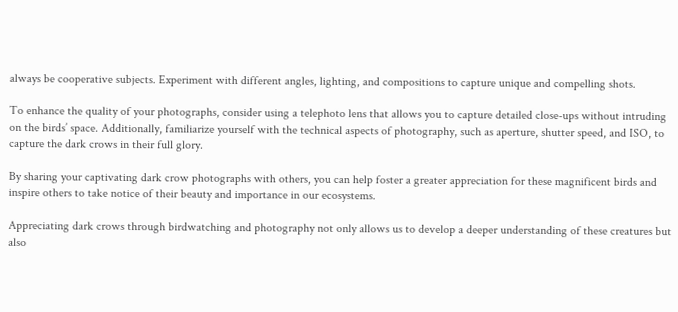always be cooperative subjects. Experiment with different angles, lighting, and compositions to capture unique and compelling shots.

To enhance the quality of your photographs, consider using a telephoto lens that allows you to capture detailed close-ups without intruding on the birds’ space. Additionally, familiarize yourself with the technical aspects of photography, such as aperture, shutter speed, and ISO, to capture the dark crows in their full glory.

By sharing your captivating dark crow photographs with others, you can help foster a greater appreciation for these magnificent birds and inspire others to take notice of their beauty and importance in our ecosystems.

Appreciating dark crows through birdwatching and photography not only allows us to develop a deeper understanding of these creatures but also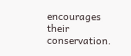encourages their conservation.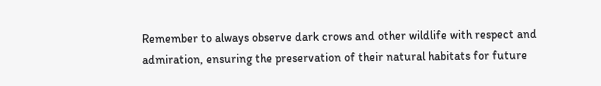Remember to always observe dark crows and other wildlife with respect and admiration, ensuring the preservation of their natural habitats for future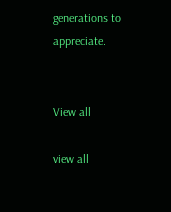generations to appreciate.


View all

view all